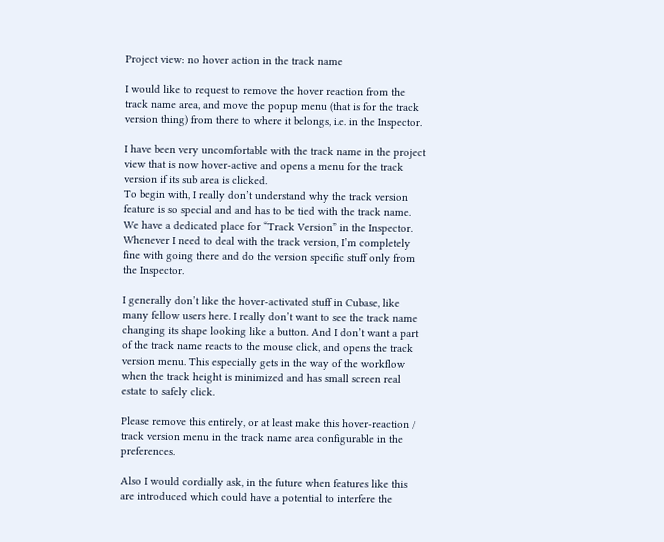Project view: no hover action in the track name

I would like to request to remove the hover reaction from the track name area, and move the popup menu (that is for the track version thing) from there to where it belongs, i.e. in the Inspector.

I have been very uncomfortable with the track name in the project view that is now hover-active and opens a menu for the track version if its sub area is clicked.
To begin with, I really don’t understand why the track version feature is so special and and has to be tied with the track name. We have a dedicated place for “Track Version” in the Inspector. Whenever I need to deal with the track version, I’m completely fine with going there and do the version specific stuff only from the Inspector.

I generally don’t like the hover-activated stuff in Cubase, like many fellow users here. I really don’t want to see the track name changing its shape looking like a button. And I don’t want a part of the track name reacts to the mouse click, and opens the track version menu. This especially gets in the way of the workflow when the track height is minimized and has small screen real estate to safely click.

Please remove this entirely, or at least make this hover-reaction / track version menu in the track name area configurable in the preferences.

Also I would cordially ask, in the future when features like this are introduced which could have a potential to interfere the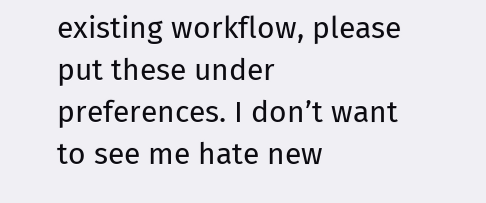existing workflow, please put these under preferences. I don’t want to see me hate new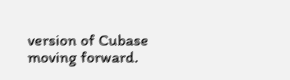version of Cubase moving forward.